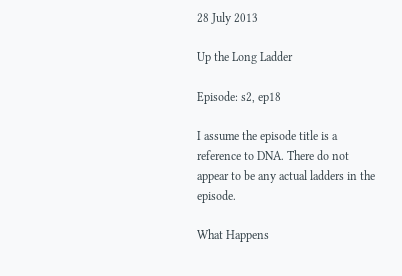28 July 2013

Up the Long Ladder

Episode: s2, ep18

I assume the episode title is a reference to DNA. There do not appear to be any actual ladders in the episode.

What Happens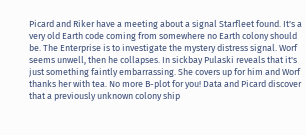Picard and Riker have a meeting about a signal Starfleet found. It's a very old Earth code coming from somewhere no Earth colony should be. The Enterprise is to investigate the mystery distress signal. Worf seems unwell, then he collapses. In sickbay Pulaski reveals that it's just something faintly embarrassing. She covers up for him and Worf thanks her with tea. No more B-plot for you! Data and Picard discover that a previously unknown colony ship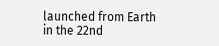launched from Earth in the 22nd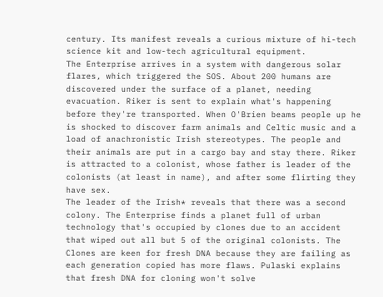century. Its manifest reveals a curious mixture of hi-tech science kit and low-tech agricultural equipment.
The Enterprise arrives in a system with dangerous solar flares, which triggered the SOS. About 200 humans are discovered under the surface of a planet, needing evacuation. Riker is sent to explain what's happening before they're transported. When O'Brien beams people up he is shocked to discover farm animals and Celtic music and a load of anachronistic Irish stereotypes. The people and their animals are put in a cargo bay and stay there. Riker is attracted to a colonist, whose father is leader of the colonists (at least in name), and after some flirting they have sex.
The leader of the Irish* reveals that there was a second colony. The Enterprise finds a planet full of urban technology that's occupied by clones due to an accident that wiped out all but 5 of the original colonists. The Clones are keen for fresh DNA because they are failing as each generation copied has more flaws. Pulaski explains that fresh DNA for cloning won't solve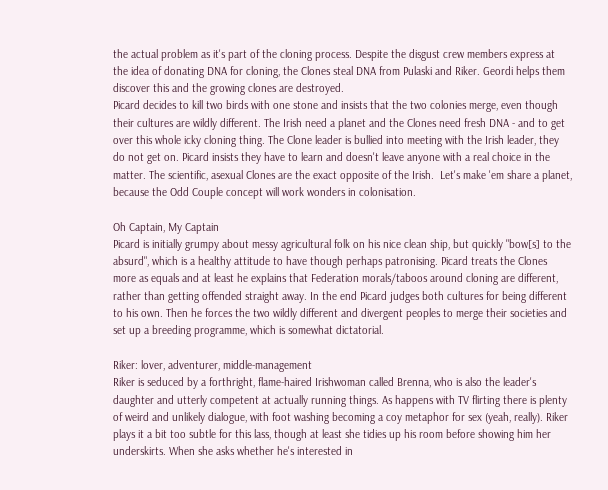the actual problem as it's part of the cloning process. Despite the disgust crew members express at the idea of donating DNA for cloning, the Clones steal DNA from Pulaski and Riker. Geordi helps them discover this and the growing clones are destroyed.
Picard decides to kill two birds with one stone and insists that the two colonies merge, even though their cultures are wildly different. The Irish need a planet and the Clones need fresh DNA - and to get over this whole icky cloning thing. The Clone leader is bullied into meeting with the Irish leader, they do not get on. Picard insists they have to learn and doesn't leave anyone with a real choice in the matter. The scientific, asexual Clones are the exact opposite of the Irish.  Let's make 'em share a planet, because the Odd Couple concept will work wonders in colonisation.

Oh Captain, My Captain
Picard is initially grumpy about messy agricultural folk on his nice clean ship, but quickly "bow[s] to the absurd", which is a healthy attitude to have though perhaps patronising. Picard treats the Clones more as equals and at least he explains that Federation morals/taboos around cloning are different, rather than getting offended straight away. In the end Picard judges both cultures for being different to his own. Then he forces the two wildly different and divergent peoples to merge their societies and set up a breeding programme, which is somewhat dictatorial.

Riker: lover, adventurer, middle-management
Riker is seduced by a forthright, flame-haired Irishwoman called Brenna, who is also the leader's daughter and utterly competent at actually running things. As happens with TV flirting there is plenty of weird and unlikely dialogue, with foot washing becoming a coy metaphor for sex (yeah, really). Riker plays it a bit too subtle for this lass, though at least she tidies up his room before showing him her underskirts. When she asks whether he's interested in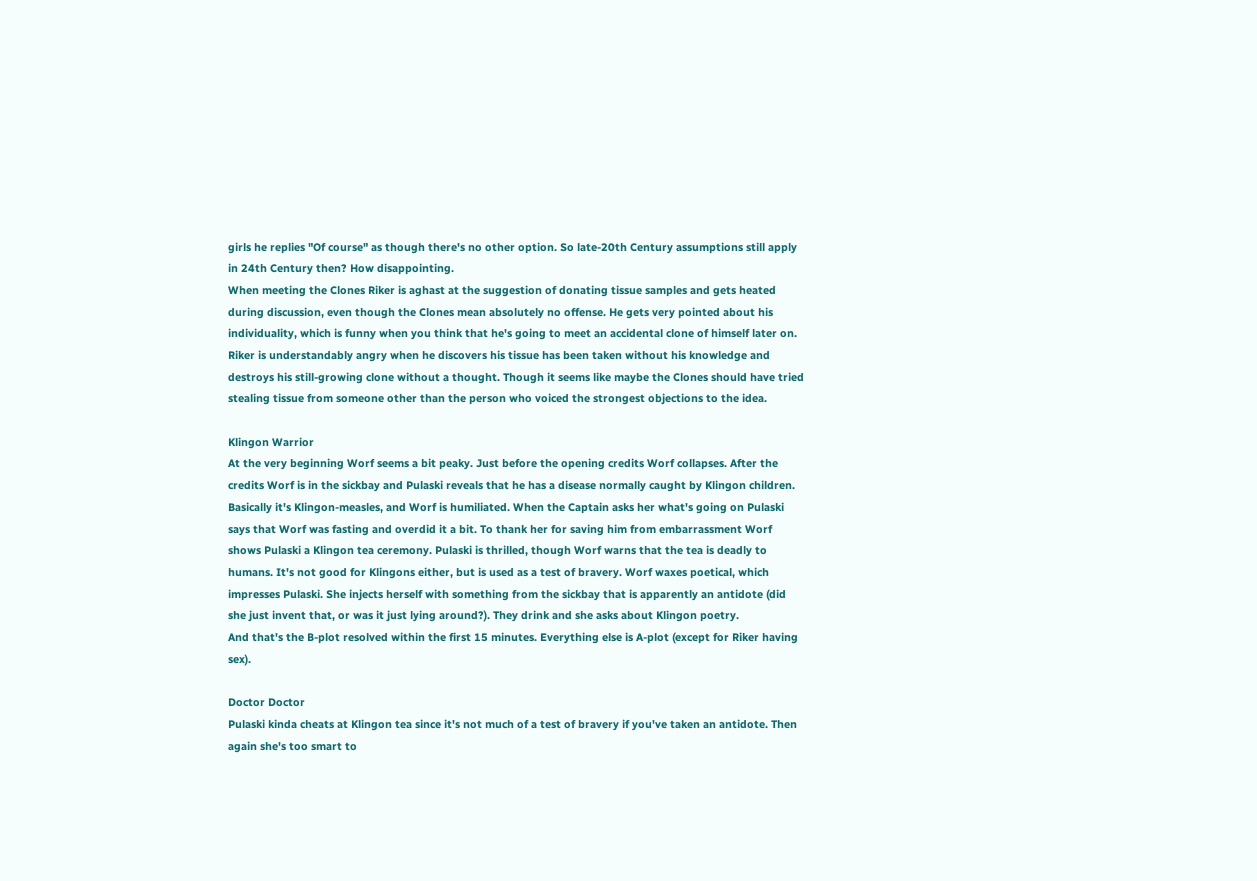girls he replies "Of course" as though there's no other option. So late-20th Century assumptions still apply in 24th Century then? How disappointing.
When meeting the Clones Riker is aghast at the suggestion of donating tissue samples and gets heated during discussion, even though the Clones mean absolutely no offense. He gets very pointed about his individuality, which is funny when you think that he's going to meet an accidental clone of himself later on. Riker is understandably angry when he discovers his tissue has been taken without his knowledge and destroys his still-growing clone without a thought. Though it seems like maybe the Clones should have tried stealing tissue from someone other than the person who voiced the strongest objections to the idea.

Klingon Warrior
At the very beginning Worf seems a bit peaky. Just before the opening credits Worf collapses. After the credits Worf is in the sickbay and Pulaski reveals that he has a disease normally caught by Klingon children. Basically it's Klingon-measles, and Worf is humiliated. When the Captain asks her what's going on Pulaski says that Worf was fasting and overdid it a bit. To thank her for saving him from embarrassment Worf shows Pulaski a Klingon tea ceremony. Pulaski is thrilled, though Worf warns that the tea is deadly to humans. It's not good for Klingons either, but is used as a test of bravery. Worf waxes poetical, which impresses Pulaski. She injects herself with something from the sickbay that is apparently an antidote (did she just invent that, or was it just lying around?). They drink and she asks about Klingon poetry.
And that's the B-plot resolved within the first 15 minutes. Everything else is A-plot (except for Riker having sex).

Doctor Doctor
Pulaski kinda cheats at Klingon tea since it's not much of a test of bravery if you've taken an antidote. Then again she's too smart to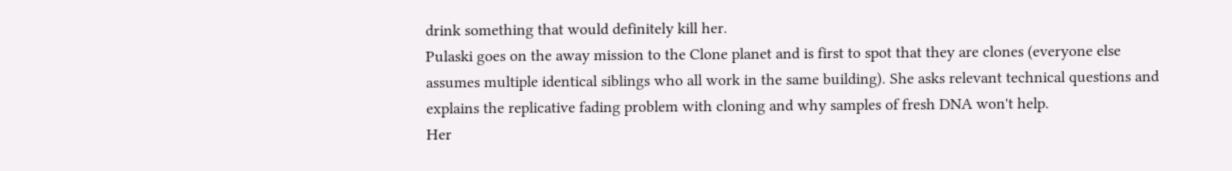drink something that would definitely kill her.
Pulaski goes on the away mission to the Clone planet and is first to spot that they are clones (everyone else assumes multiple identical siblings who all work in the same building). She asks relevant technical questions and explains the replicative fading problem with cloning and why samples of fresh DNA won't help.
Her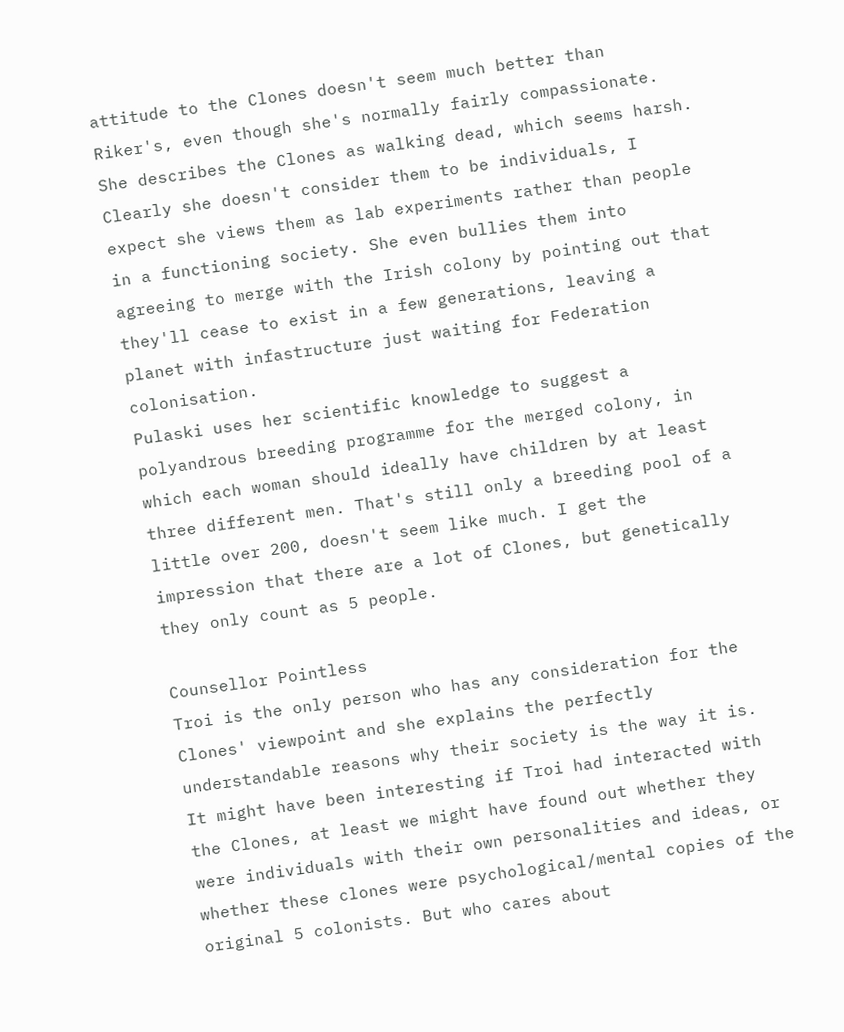attitude to the Clones doesn't seem much better than Riker's, even though she's normally fairly compassionate. She describes the Clones as walking dead, which seems harsh. Clearly she doesn't consider them to be individuals, I expect she views them as lab experiments rather than people in a functioning society. She even bullies them into agreeing to merge with the Irish colony by pointing out that they'll cease to exist in a few generations, leaving a planet with infastructure just waiting for Federation colonisation.
Pulaski uses her scientific knowledge to suggest a polyandrous breeding programme for the merged colony, in which each woman should ideally have children by at least three different men. That's still only a breeding pool of a little over 200, doesn't seem like much. I get the impression that there are a lot of Clones, but genetically they only count as 5 people.

Counsellor Pointless
Troi is the only person who has any consideration for the Clones' viewpoint and she explains the perfectly understandable reasons why their society is the way it is. It might have been interesting if Troi had interacted with the Clones, at least we might have found out whether they were individuals with their own personalities and ideas, or whether these clones were psychological/mental copies of the original 5 colonists. But who cares about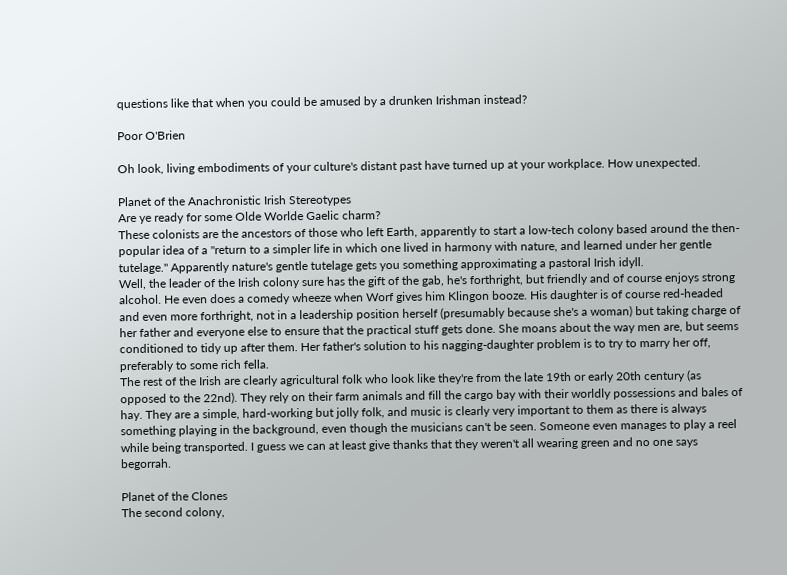questions like that when you could be amused by a drunken Irishman instead?

Poor O'Brien

Oh look, living embodiments of your culture's distant past have turned up at your workplace. How unexpected.

Planet of the Anachronistic Irish Stereotypes
Are ye ready for some Olde Worlde Gaelic charm?
These colonists are the ancestors of those who left Earth, apparently to start a low-tech colony based around the then-popular idea of a "return to a simpler life in which one lived in harmony with nature, and learned under her gentle tutelage." Apparently nature's gentle tutelage gets you something approximating a pastoral Irish idyll.
Well, the leader of the Irish colony sure has the gift of the gab, he's forthright, but friendly and of course enjoys strong alcohol. He even does a comedy wheeze when Worf gives him Klingon booze. His daughter is of course red-headed and even more forthright, not in a leadership position herself (presumably because she's a woman) but taking charge of her father and everyone else to ensure that the practical stuff gets done. She moans about the way men are, but seems conditioned to tidy up after them. Her father's solution to his nagging-daughter problem is to try to marry her off, preferably to some rich fella.
The rest of the Irish are clearly agricultural folk who look like they're from the late 19th or early 20th century (as opposed to the 22nd). They rely on their farm animals and fill the cargo bay with their worldly possessions and bales of hay. They are a simple, hard-working but jolly folk, and music is clearly very important to them as there is always something playing in the background, even though the musicians can't be seen. Someone even manages to play a reel while being transported. I guess we can at least give thanks that they weren't all wearing green and no one says begorrah.

Planet of the Clones
The second colony,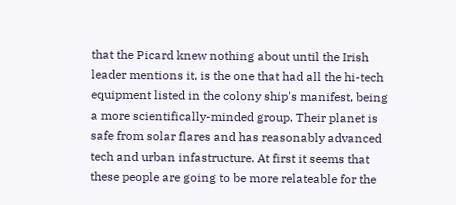that the Picard knew nothing about until the Irish leader mentions it, is the one that had all the hi-tech equipment listed in the colony ship's manifest, being a more scientifically-minded group. Their planet is safe from solar flares and has reasonably advanced tech and urban infastructure. At first it seems that these people are going to be more relateable for the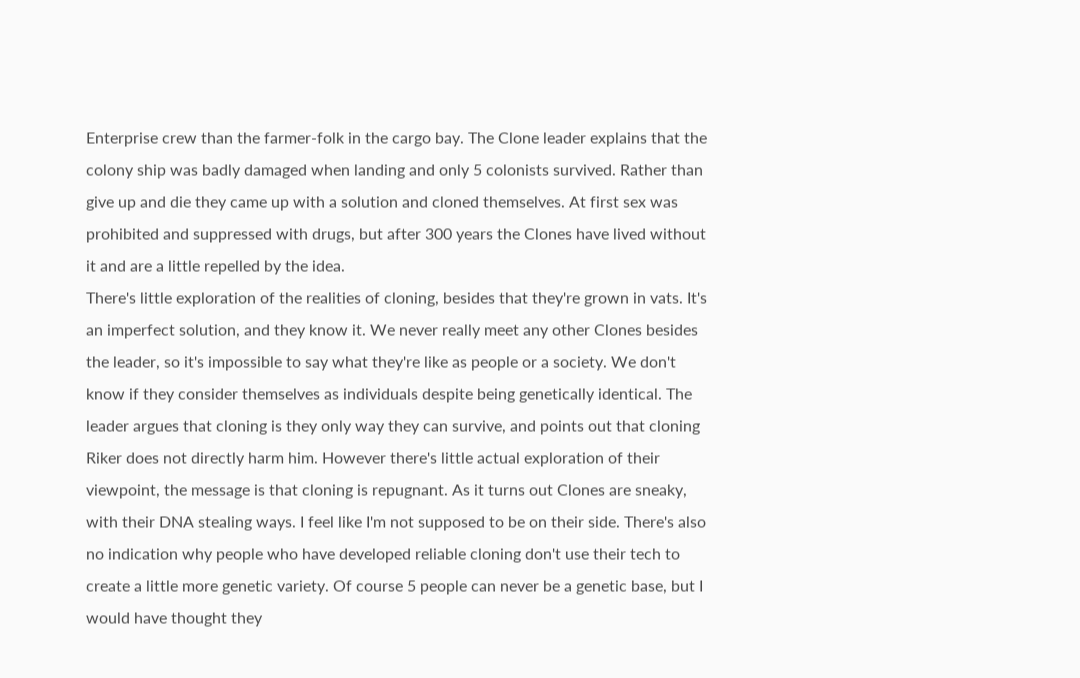Enterprise crew than the farmer-folk in the cargo bay. The Clone leader explains that the colony ship was badly damaged when landing and only 5 colonists survived. Rather than give up and die they came up with a solution and cloned themselves. At first sex was prohibited and suppressed with drugs, but after 300 years the Clones have lived without it and are a little repelled by the idea.
There's little exploration of the realities of cloning, besides that they're grown in vats. It's an imperfect solution, and they know it. We never really meet any other Clones besides the leader, so it's impossible to say what they're like as people or a society. We don't know if they consider themselves as individuals despite being genetically identical. The leader argues that cloning is they only way they can survive, and points out that cloning Riker does not directly harm him. However there's little actual exploration of their viewpoint, the message is that cloning is repugnant. As it turns out Clones are sneaky, with their DNA stealing ways. I feel like I'm not supposed to be on their side. There's also no indication why people who have developed reliable cloning don't use their tech to create a little more genetic variety. Of course 5 people can never be a genetic base, but I would have thought they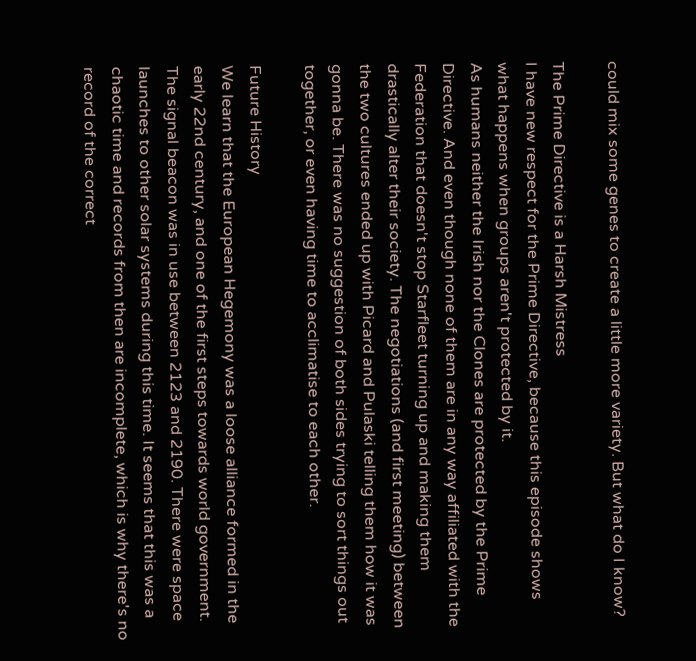could mix some genes to create a little more variety. But what do I know?

The Prime Directive is a Harsh Mistress
I have new respect for the Prime Directive, because this episode shows what happens when groups aren't protected by it.
As humans neither the Irish nor the Clones are protected by the Prime Directive. And even though none of them are in any way affiliated with the Federation that doesn't stop Starfleet turning up and making them drastically alter their society. The negotiations (and first meeting) between the two cultures ended up with Picard and Pulaski telling them how it was gonna be. There was no suggestion of both sides trying to sort things out together, or even having time to acclimatise to each other.

Future History
We learn that the European Hegemony was a loose alliance formed in the early 22nd century, and one of the first steps towards world government. The signal beacon was in use between 2123 and 2190. There were space launches to other solar systems during this time. It seems that this was a chaotic time and records from then are incomplete, which is why there's no record of the correct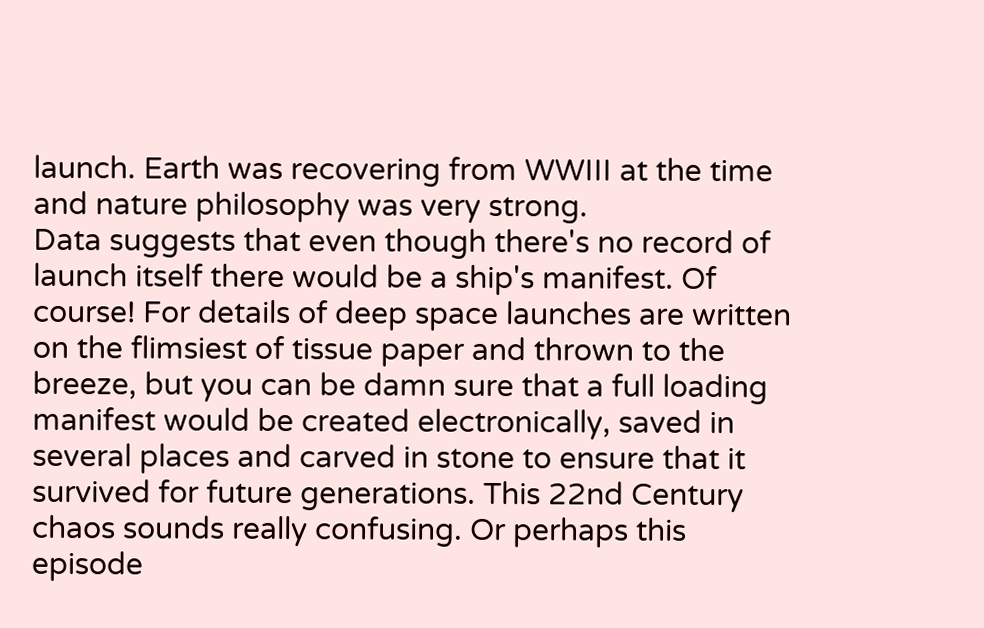launch. Earth was recovering from WWIII at the time and nature philosophy was very strong.
Data suggests that even though there's no record of launch itself there would be a ship's manifest. Of course! For details of deep space launches are written on the flimsiest of tissue paper and thrown to the breeze, but you can be damn sure that a full loading manifest would be created electronically, saved in several places and carved in stone to ensure that it survived for future generations. This 22nd Century chaos sounds really confusing. Or perhaps this episode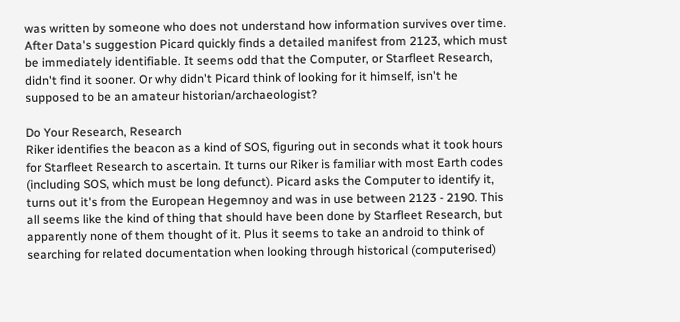was written by someone who does not understand how information survives over time.
After Data's suggestion Picard quickly finds a detailed manifest from 2123, which must be immediately identifiable. It seems odd that the Computer, or Starfleet Research, didn't find it sooner. Or why didn't Picard think of looking for it himself, isn't he supposed to be an amateur historian/archaeologist?

Do Your Research, Research
Riker identifies the beacon as a kind of SOS, figuring out in seconds what it took hours for Starfleet Research to ascertain. It turns our Riker is familiar with most Earth codes (including SOS, which must be long defunct). Picard asks the Computer to identify it, turns out it's from the European Hegemnoy and was in use between 2123 - 2190. This all seems like the kind of thing that should have been done by Starfleet Research, but apparently none of them thought of it. Plus it seems to take an android to think of searching for related documentation when looking through historical (computerised)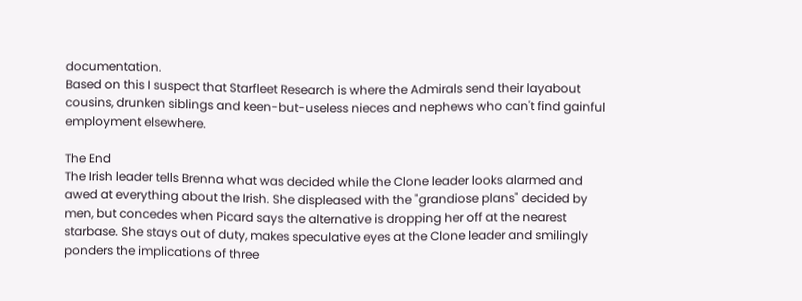documentation.
Based on this I suspect that Starfleet Research is where the Admirals send their layabout cousins, drunken siblings and keen-but-useless nieces and nephews who can't find gainful employment elsewhere.

The End
The Irish leader tells Brenna what was decided while the Clone leader looks alarmed and awed at everything about the Irish. She displeased with the "grandiose plans" decided by men, but concedes when Picard says the alternative is dropping her off at the nearest starbase. She stays out of duty, makes speculative eyes at the Clone leader and smilingly ponders the implications of three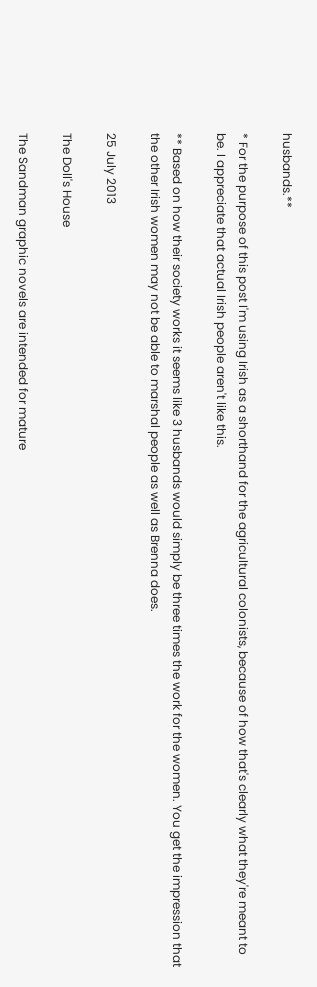husbands.**

* For the purpose of this post I'm using Irish as a shorthand for the agricultural colonists, because of how that's clearly what they're meant to be. I appreciate that actual Irish people aren't like this.

** Based on how their society works it seems like 3 husbands would simply be three times the work for the women. You get the impression that the other Irish women may not be able to marshal people as well as Brenna does.

25 July 2013

The Doll's House

The Sandman graphic novels are intended for mature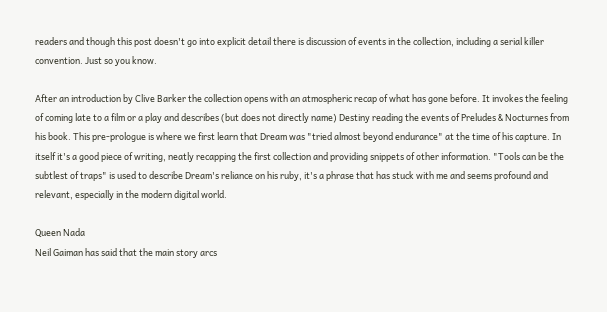readers and though this post doesn't go into explicit detail there is discussion of events in the collection, including a serial killer convention. Just so you know.

After an introduction by Clive Barker the collection opens with an atmospheric recap of what has gone before. It invokes the feeling of coming late to a film or a play and describes (but does not directly name) Destiny reading the events of Preludes & Nocturnes from his book. This pre-prologue is where we first learn that Dream was "tried almost beyond endurance" at the time of his capture. In itself it's a good piece of writing, neatly recapping the first collection and providing snippets of other information. "Tools can be the subtlest of traps" is used to describe Dream's reliance on his ruby, it's a phrase that has stuck with me and seems profound and relevant, especially in the modern digital world.

Queen Nada
Neil Gaiman has said that the main story arcs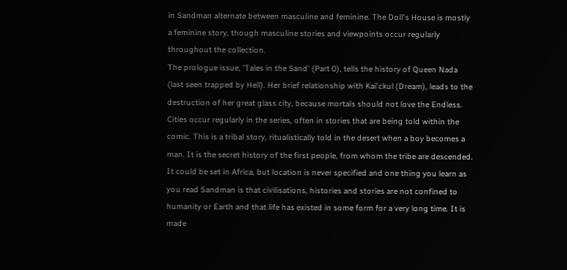in Sandman alternate between masculine and feminine. The Doll's House is mostly a feminine story, though masculine stories and viewpoints occur regularly throughout the collection.
The prologue issue, 'Tales in the Sand' (Part 0), tells the history of Queen Nada (last seen trapped by Hell). Her brief relationship with Kai'ckul (Dream), leads to the destruction of her great glass city, because mortals should not love the Endless. Cities occur regularly in the series, often in stories that are being told within the comic. This is a tribal story, ritualistically told in the desert when a boy becomes a man. It is the secret history of the first people, from whom the tribe are descended. It could be set in Africa, but location is never specified and one thing you learn as you read Sandman is that civilisations, histories and stories are not confined to humanity or Earth and that life has existed in some form for a very long time. It is made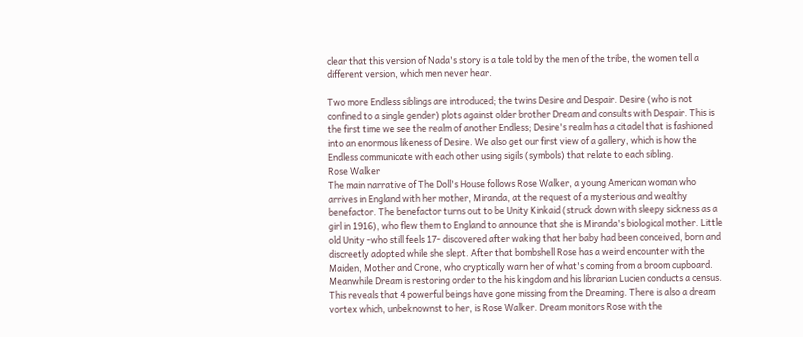clear that this version of Nada's story is a tale told by the men of the tribe, the women tell a different version, which men never hear.

Two more Endless siblings are introduced; the twins Desire and Despair. Desire (who is not confined to a single gender) plots against older brother Dream and consults with Despair. This is the first time we see the realm of another Endless; Desire's realm has a citadel that is fashioned into an enormous likeness of Desire. We also get our first view of a gallery, which is how the Endless communicate with each other using sigils (symbols) that relate to each sibling.
Rose Walker
The main narrative of The Doll's House follows Rose Walker, a young American woman who arrives in England with her mother, Miranda, at the request of a mysterious and wealthy benefactor. The benefactor turns out to be Unity Kinkaid (struck down with sleepy sickness as a girl in 1916), who flew them to England to announce that she is Miranda's biological mother. Little old Unity -who still feels 17- discovered after waking that her baby had been conceived, born and discreetly adopted while she slept. After that bombshell Rose has a weird encounter with the Maiden, Mother and Crone, who cryptically warn her of what's coming from a broom cupboard.
Meanwhile Dream is restoring order to the his kingdom and his librarian Lucien conducts a census. This reveals that 4 powerful beings have gone missing from the Dreaming. There is also a dream vortex which, unbeknownst to her, is Rose Walker. Dream monitors Rose with the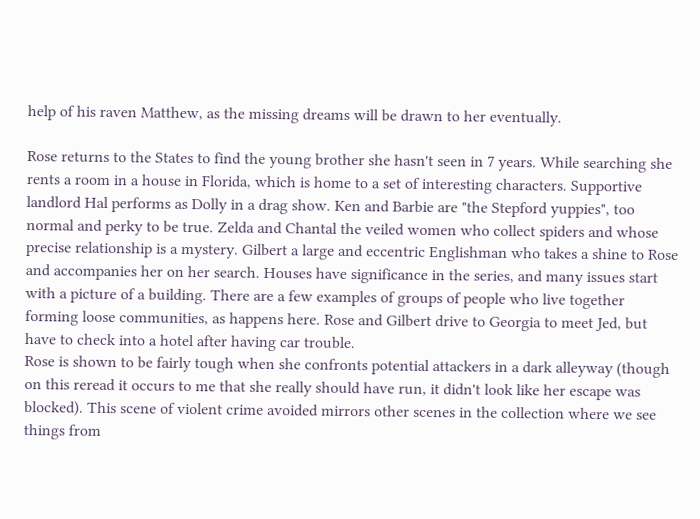help of his raven Matthew, as the missing dreams will be drawn to her eventually.

Rose returns to the States to find the young brother she hasn't seen in 7 years. While searching she rents a room in a house in Florida, which is home to a set of interesting characters. Supportive landlord Hal performs as Dolly in a drag show. Ken and Barbie are "the Stepford yuppies", too normal and perky to be true. Zelda and Chantal the veiled women who collect spiders and whose precise relationship is a mystery. Gilbert a large and eccentric Englishman who takes a shine to Rose and accompanies her on her search. Houses have significance in the series, and many issues start with a picture of a building. There are a few examples of groups of people who live together forming loose communities, as happens here. Rose and Gilbert drive to Georgia to meet Jed, but have to check into a hotel after having car trouble.
Rose is shown to be fairly tough when she confronts potential attackers in a dark alleyway (though on this reread it occurs to me that she really should have run, it didn't look like her escape was blocked). This scene of violent crime avoided mirrors other scenes in the collection where we see things from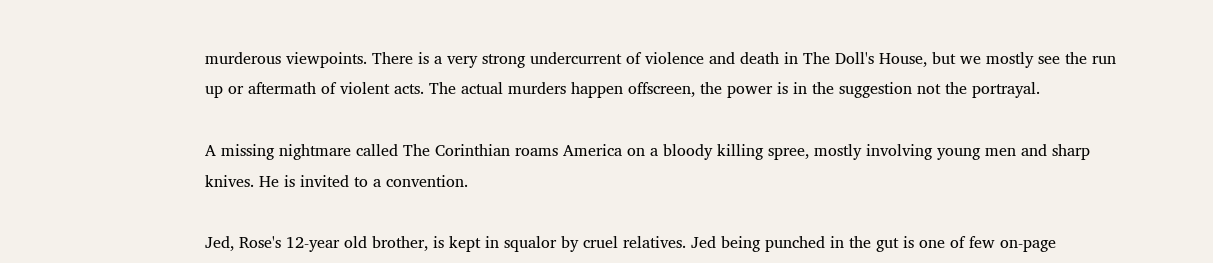murderous viewpoints. There is a very strong undercurrent of violence and death in The Doll's House, but we mostly see the run up or aftermath of violent acts. The actual murders happen offscreen, the power is in the suggestion not the portrayal.

A missing nightmare called The Corinthian roams America on a bloody killing spree, mostly involving young men and sharp knives. He is invited to a convention.

Jed, Rose's 12-year old brother, is kept in squalor by cruel relatives. Jed being punched in the gut is one of few on-page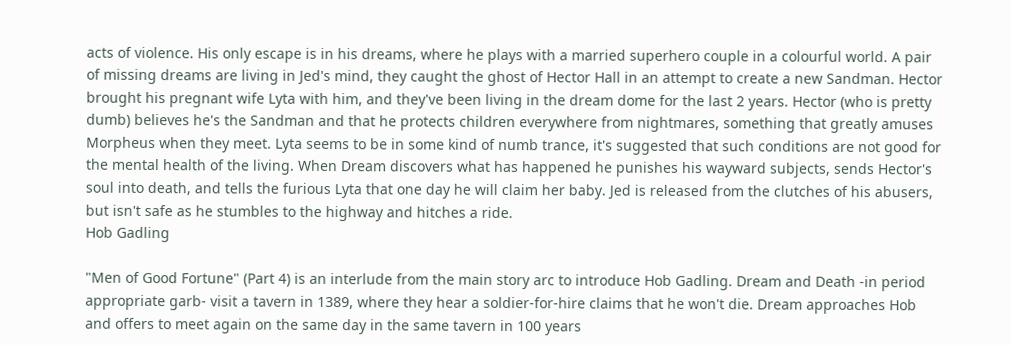acts of violence. His only escape is in his dreams, where he plays with a married superhero couple in a colourful world. A pair of missing dreams are living in Jed's mind, they caught the ghost of Hector Hall in an attempt to create a new Sandman. Hector brought his pregnant wife Lyta with him, and they've been living in the dream dome for the last 2 years. Hector (who is pretty dumb) believes he's the Sandman and that he protects children everywhere from nightmares, something that greatly amuses Morpheus when they meet. Lyta seems to be in some kind of numb trance, it's suggested that such conditions are not good for the mental health of the living. When Dream discovers what has happened he punishes his wayward subjects, sends Hector's soul into death, and tells the furious Lyta that one day he will claim her baby. Jed is released from the clutches of his abusers, but isn't safe as he stumbles to the highway and hitches a ride.
Hob Gadling

"Men of Good Fortune" (Part 4) is an interlude from the main story arc to introduce Hob Gadling. Dream and Death -in period appropriate garb- visit a tavern in 1389, where they hear a soldier-for-hire claims that he won't die. Dream approaches Hob and offers to meet again on the same day in the same tavern in 100 years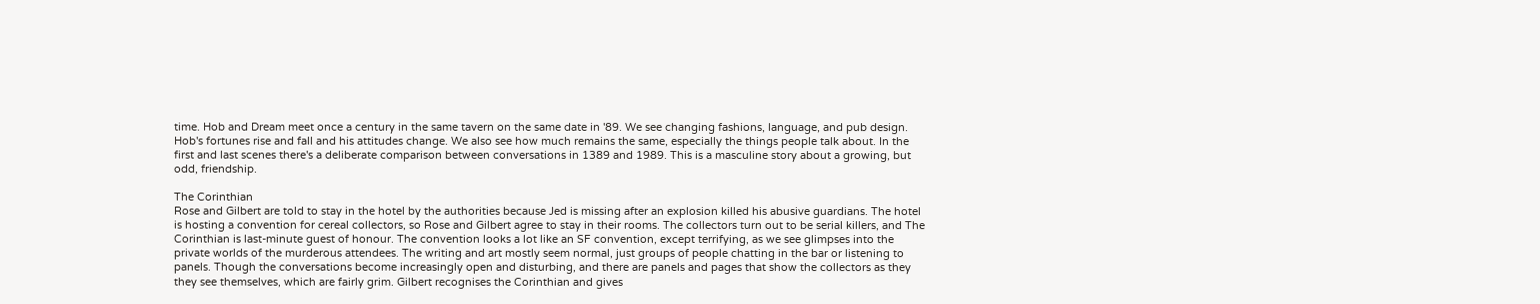time. Hob and Dream meet once a century in the same tavern on the same date in '89. We see changing fashions, language, and pub design. Hob's fortunes rise and fall and his attitudes change. We also see how much remains the same, especially the things people talk about. In the first and last scenes there's a deliberate comparison between conversations in 1389 and 1989. This is a masculine story about a growing, but odd, friendship.

The Corinthian
Rose and Gilbert are told to stay in the hotel by the authorities because Jed is missing after an explosion killed his abusive guardians. The hotel is hosting a convention for cereal collectors, so Rose and Gilbert agree to stay in their rooms. The collectors turn out to be serial killers, and The Corinthian is last-minute guest of honour. The convention looks a lot like an SF convention, except terrifying, as we see glimpses into the private worlds of the murderous attendees. The writing and art mostly seem normal, just groups of people chatting in the bar or listening to panels. Though the conversations become increasingly open and disturbing, and there are panels and pages that show the collectors as they they see themselves, which are fairly grim. Gilbert recognises the Corinthian and gives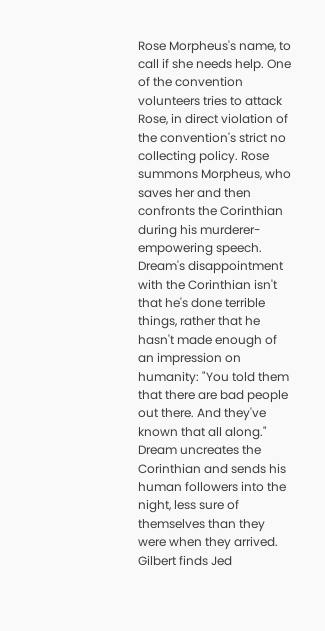Rose Morpheus's name, to call if she needs help. One of the convention volunteers tries to attack Rose, in direct violation of the convention's strict no collecting policy. Rose summons Morpheus, who saves her and then confronts the Corinthian during his murderer-empowering speech. Dream's disappointment with the Corinthian isn't that he's done terrible things, rather that he hasn't made enough of an impression on humanity: "You told them that there are bad people out there. And they've known that all along." Dream uncreates the Corinthian and sends his human followers into the night, less sure of themselves than they were when they arrived. Gilbert finds Jed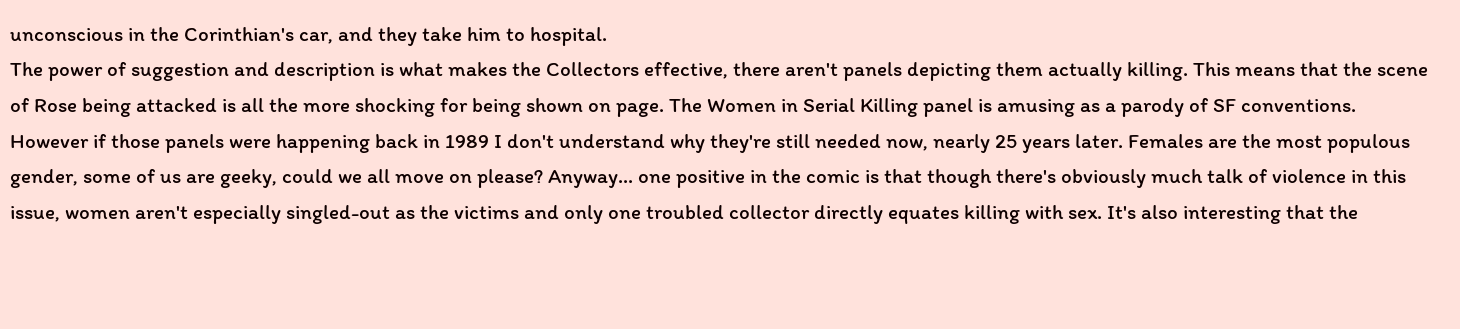unconscious in the Corinthian's car, and they take him to hospital.
The power of suggestion and description is what makes the Collectors effective, there aren't panels depicting them actually killing. This means that the scene of Rose being attacked is all the more shocking for being shown on page. The Women in Serial Killing panel is amusing as a parody of SF conventions. However if those panels were happening back in 1989 I don't understand why they're still needed now, nearly 25 years later. Females are the most populous gender, some of us are geeky, could we all move on please? Anyway... one positive in the comic is that though there's obviously much talk of violence in this issue, women aren't especially singled-out as the victims and only one troubled collector directly equates killing with sex. It's also interesting that the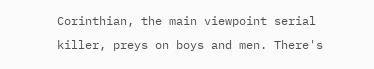Corinthian, the main viewpoint serial killer, preys on boys and men. There's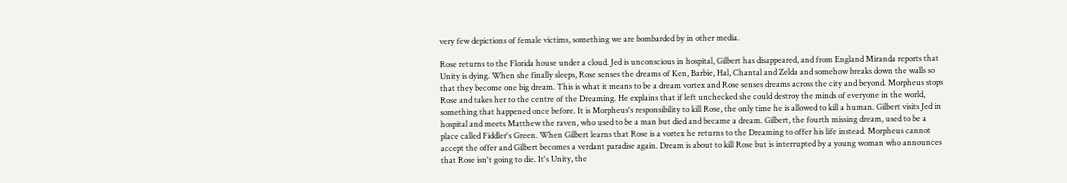very few depictions of female victims, something we are bombarded by in other media.

Rose returns to the Florida house under a cloud. Jed is unconscious in hospital, Gilbert has disappeared, and from England Miranda reports that Unity is dying. When she finally sleeps, Rose senses the dreams of Ken, Barbie, Hal, Chantal and Zelda and somehow breaks down the walls so that they become one big dream. This is what it means to be a dream vortex and Rose senses dreams across the city and beyond. Morpheus stops Rose and takes her to the centre of the Dreaming. He explains that if left unchecked she could destroy the minds of everyone in the world, something that happened once before. It is Morpheus's responsibility to kill Rose, the only time he is allowed to kill a human. Gilbert visits Jed in hospital and meets Matthew the raven, who used to be a man but died and became a dream. Gilbert, the fourth missing dream, used to be a place called Fiddler's Green. When Gilbert learns that Rose is a vortex he returns to the Dreaming to offer his life instead. Morpheus cannot accept the offer and Gilbert becomes a verdant paradise again. Dream is about to kill Rose but is interrupted by a young woman who announces that Rose isn't going to die. It's Unity, the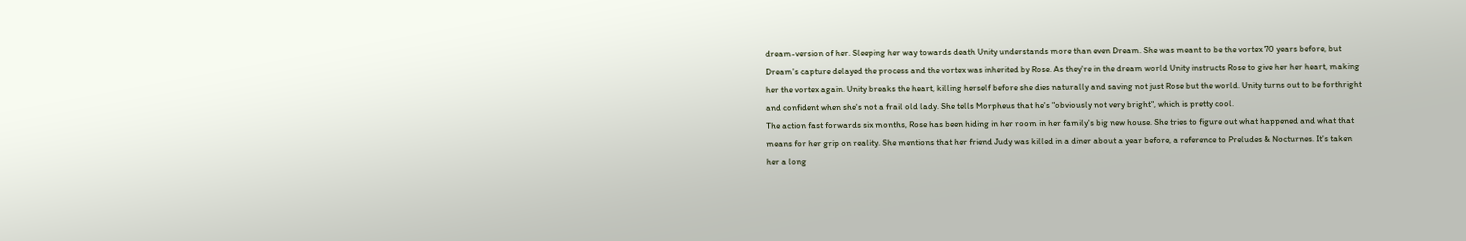dream-version of her. Sleeping her way towards death Unity understands more than even Dream. She was meant to be the vortex 70 years before, but Dream's capture delayed the process and the vortex was inherited by Rose. As they're in the dream world Unity instructs Rose to give her her heart, making her the vortex again. Unity breaks the heart, killing herself before she dies naturally and saving not just Rose but the world. Unity turns out to be forthright and confident when she's not a frail old lady. She tells Morpheus that he's "obviously not very bright", which is pretty cool.
The action fast forwards six months, Rose has been hiding in her room in her family's big new house. She tries to figure out what happened and what that means for her grip on reality. She mentions that her friend Judy was killed in a diner about a year before, a reference to Preludes & Nocturnes. It's taken her a long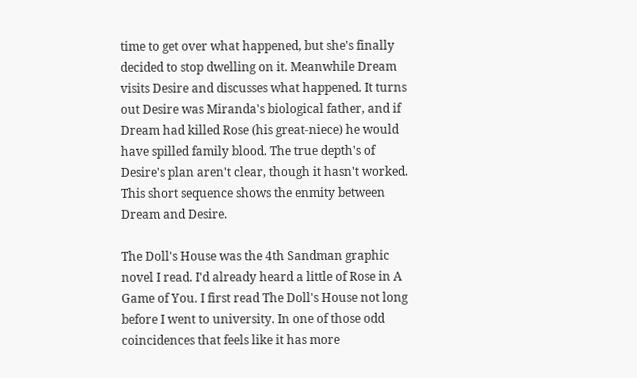time to get over what happened, but she's finally decided to stop dwelling on it. Meanwhile Dream visits Desire and discusses what happened. It turns out Desire was Miranda's biological father, and if Dream had killed Rose (his great-niece) he would have spilled family blood. The true depth's of Desire's plan aren't clear, though it hasn't worked. This short sequence shows the enmity between Dream and Desire.

The Doll's House was the 4th Sandman graphic novel I read. I'd already heard a little of Rose in A Game of You. I first read The Doll's House not long before I went to university. In one of those odd coincidences that feels like it has more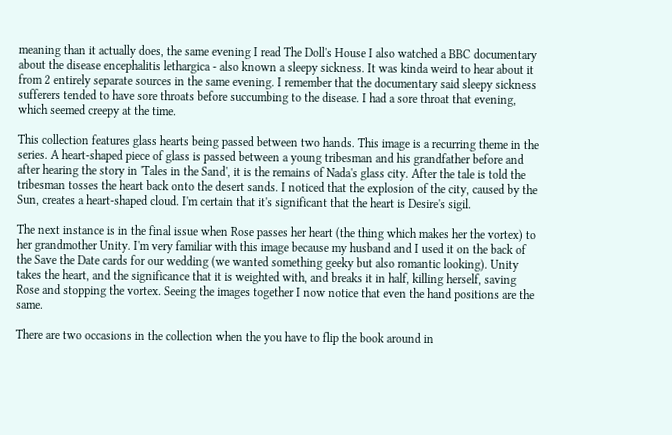meaning than it actually does, the same evening I read The Doll's House I also watched a BBC documentary about the disease encephalitis lethargica - also known a sleepy sickness. It was kinda weird to hear about it from 2 entirely separate sources in the same evening. I remember that the documentary said sleepy sickness sufferers tended to have sore throats before succumbing to the disease. I had a sore throat that evening, which seemed creepy at the time.

This collection features glass hearts being passed between two hands. This image is a recurring theme in the series. A heart-shaped piece of glass is passed between a young tribesman and his grandfather before and after hearing the story in 'Tales in the Sand', it is the remains of Nada's glass city. After the tale is told the tribesman tosses the heart back onto the desert sands. I noticed that the explosion of the city, caused by the Sun, creates a heart-shaped cloud. I'm certain that it's significant that the heart is Desire's sigil.

The next instance is in the final issue when Rose passes her heart (the thing which makes her the vortex) to her grandmother Unity. I'm very familiar with this image because my husband and I used it on the back of the Save the Date cards for our wedding (we wanted something geeky but also romantic looking). Unity takes the heart, and the significance that it is weighted with, and breaks it in half, killing herself, saving Rose and stopping the vortex. Seeing the images together I now notice that even the hand positions are the same.

There are two occasions in the collection when the you have to flip the book around in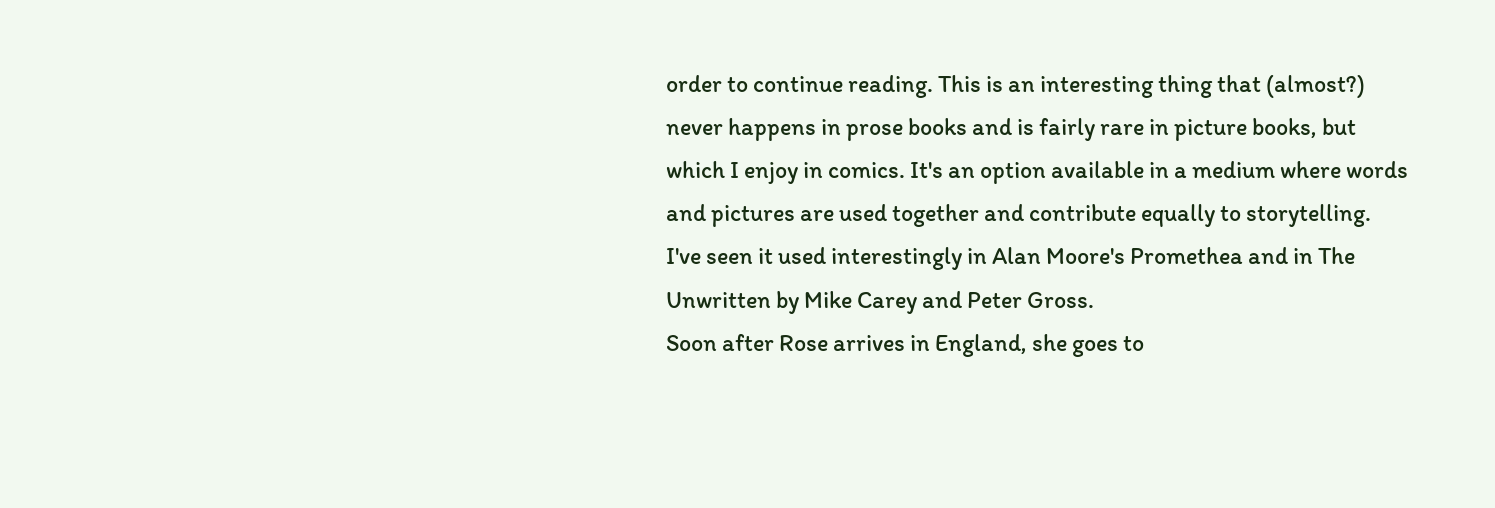order to continue reading. This is an interesting thing that (almost?) never happens in prose books and is fairly rare in picture books, but which I enjoy in comics. It's an option available in a medium where words and pictures are used together and contribute equally to storytelling. I've seen it used interestingly in Alan Moore's Promethea and in The Unwritten by Mike Carey and Peter Gross.
Soon after Rose arrives in England, she goes to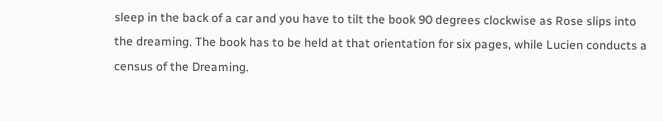sleep in the back of a car and you have to tilt the book 90 degrees clockwise as Rose slips into the dreaming. The book has to be held at that orientation for six pages, while Lucien conducts a census of the Dreaming.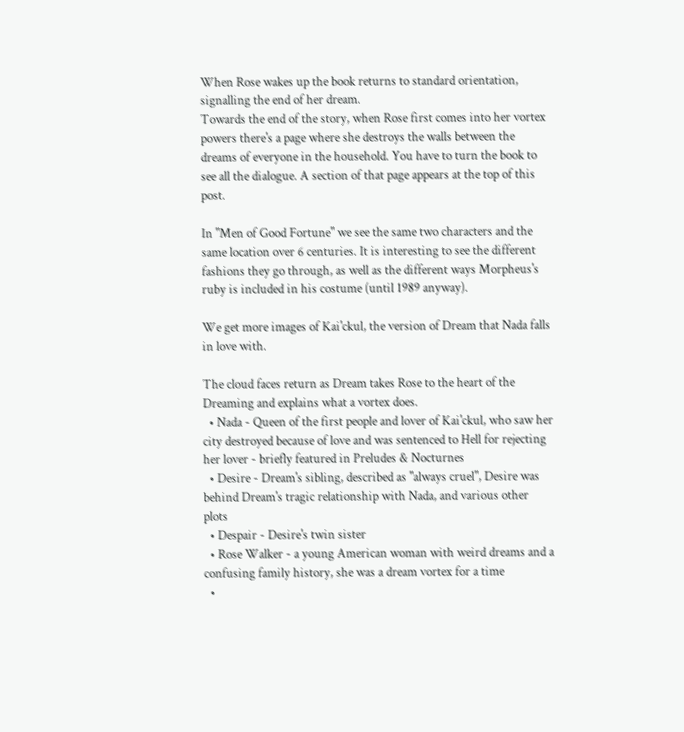When Rose wakes up the book returns to standard orientation, signalling the end of her dream.
Towards the end of the story, when Rose first comes into her vortex powers there's a page where she destroys the walls between the dreams of everyone in the household. You have to turn the book to see all the dialogue. A section of that page appears at the top of this post.

In "Men of Good Fortune" we see the same two characters and the same location over 6 centuries. It is interesting to see the different fashions they go through, as well as the different ways Morpheus's ruby is included in his costume (until 1989 anyway).

We get more images of Kai'ckul, the version of Dream that Nada falls in love with.

The cloud faces return as Dream takes Rose to the heart of the Dreaming and explains what a vortex does.
  • Nada - Queen of the first people and lover of Kai'ckul, who saw her city destroyed because of love and was sentenced to Hell for rejecting her lover - briefly featured in Preludes & Nocturnes
  • Desire - Dream's sibling, described as "always cruel", Desire was behind Dream's tragic relationship with Nada, and various other plots
  • Despair - Desire's twin sister
  • Rose Walker - a young American woman with weird dreams and a confusing family history, she was a dream vortex for a time
  •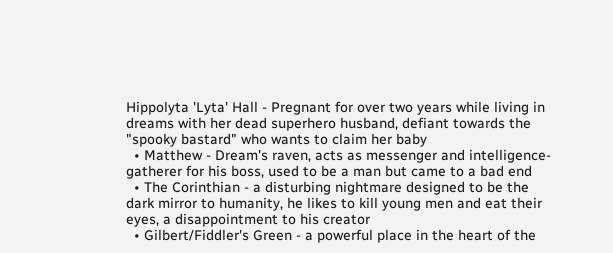Hippolyta 'Lyta' Hall - Pregnant for over two years while living in dreams with her dead superhero husband, defiant towards the "spooky bastard" who wants to claim her baby
  • Matthew - Dream's raven, acts as messenger and intelligence-gatherer for his boss, used to be a man but came to a bad end
  • The Corinthian - a disturbing nightmare designed to be the dark mirror to humanity, he likes to kill young men and eat their eyes, a disappointment to his creator
  • Gilbert/Fiddler's Green - a powerful place in the heart of the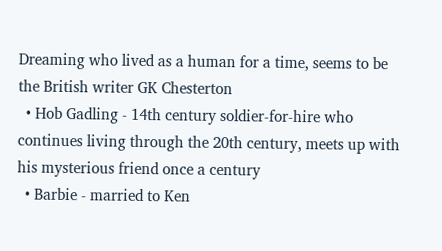Dreaming who lived as a human for a time, seems to be the British writer GK Chesterton
  • Hob Gadling - 14th century soldier-for-hire who continues living through the 20th century, meets up with his mysterious friend once a century
  • Barbie - married to Ken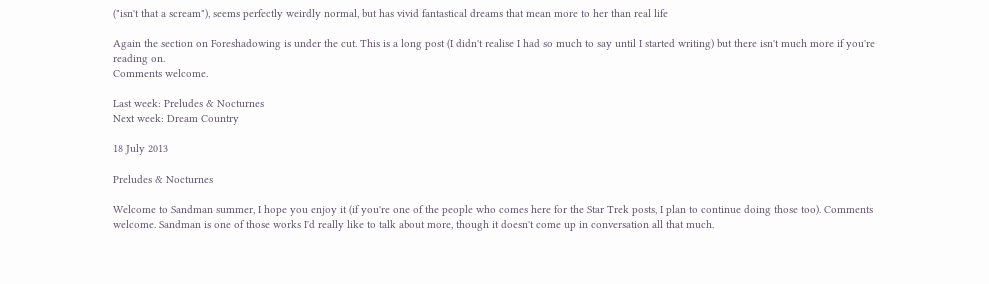("isn't that a scream"), seems perfectly weirdly normal, but has vivid fantastical dreams that mean more to her than real life

Again the section on Foreshadowing is under the cut. This is a long post (I didn't realise I had so much to say until I started writing) but there isn't much more if you're reading on.
Comments welcome.

Last week: Preludes & Nocturnes
Next week: Dream Country

18 July 2013

Preludes & Nocturnes

Welcome to Sandman summer, I hope you enjoy it (if you're one of the people who comes here for the Star Trek posts, I plan to continue doing those too). Comments welcome. Sandman is one of those works I'd really like to talk about more, though it doesn't come up in conversation all that much.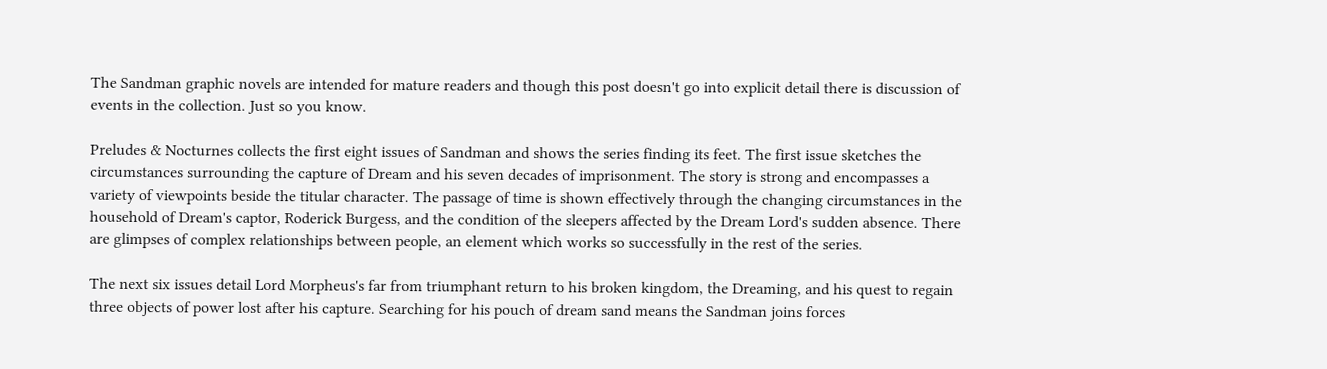The Sandman graphic novels are intended for mature readers and though this post doesn't go into explicit detail there is discussion of events in the collection. Just so you know.

Preludes & Nocturnes collects the first eight issues of Sandman and shows the series finding its feet. The first issue sketches the circumstances surrounding the capture of Dream and his seven decades of imprisonment. The story is strong and encompasses a variety of viewpoints beside the titular character. The passage of time is shown effectively through the changing circumstances in the household of Dream's captor, Roderick Burgess, and the condition of the sleepers affected by the Dream Lord's sudden absence. There are glimpses of complex relationships between people, an element which works so successfully in the rest of the series.

The next six issues detail Lord Morpheus's far from triumphant return to his broken kingdom, the Dreaming, and his quest to regain three objects of power lost after his capture. Searching for his pouch of dream sand means the Sandman joins forces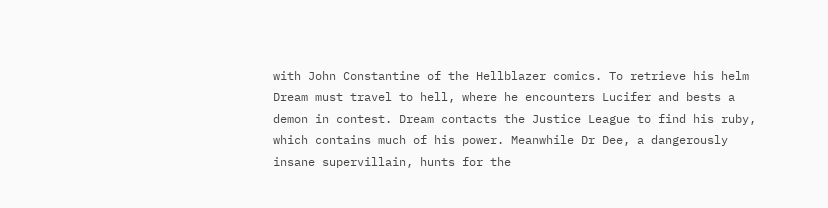with John Constantine of the Hellblazer comics. To retrieve his helm Dream must travel to hell, where he encounters Lucifer and bests a demon in contest. Dream contacts the Justice League to find his ruby, which contains much of his power. Meanwhile Dr Dee, a dangerously insane supervillain, hunts for the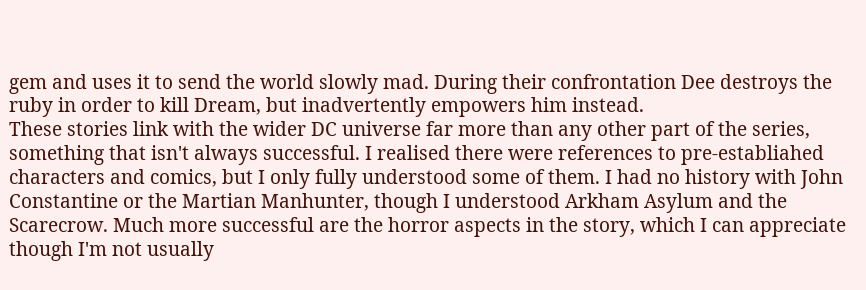gem and uses it to send the world slowly mad. During their confrontation Dee destroys the ruby in order to kill Dream, but inadvertently empowers him instead.
These stories link with the wider DC universe far more than any other part of the series, something that isn't always successful. I realised there were references to pre-establiahed characters and comics, but I only fully understood some of them. I had no history with John Constantine or the Martian Manhunter, though I understood Arkham Asylum and the Scarecrow. Much more successful are the horror aspects in the story, which I can appreciate though I'm not usually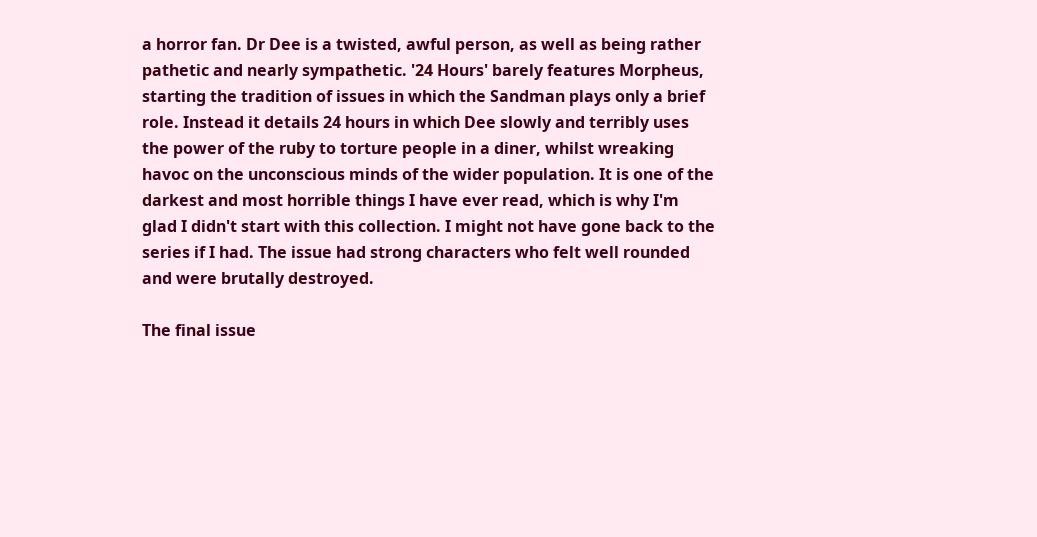a horror fan. Dr Dee is a twisted, awful person, as well as being rather pathetic and nearly sympathetic. '24 Hours' barely features Morpheus, starting the tradition of issues in which the Sandman plays only a brief role. Instead it details 24 hours in which Dee slowly and terribly uses the power of the ruby to torture people in a diner, whilst wreaking havoc on the unconscious minds of the wider population. It is one of the darkest and most horrible things I have ever read, which is why I'm glad I didn't start with this collection. I might not have gone back to the series if I had. The issue had strong characters who felt well rounded and were brutally destroyed.

The final issue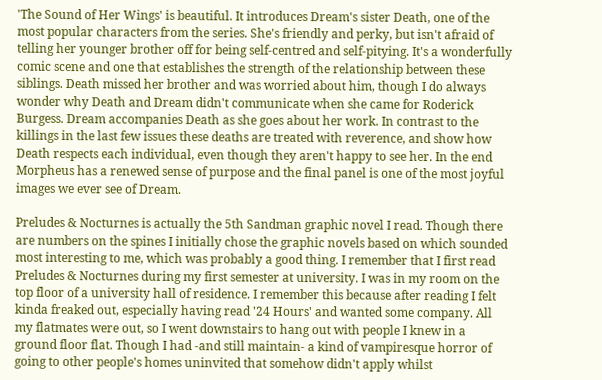'The Sound of Her Wings' is beautiful. It introduces Dream's sister Death, one of the most popular characters from the series. She's friendly and perky, but isn't afraid of telling her younger brother off for being self-centred and self-pitying. It's a wonderfully comic scene and one that establishes the strength of the relationship between these siblings. Death missed her brother and was worried about him, though I do always wonder why Death and Dream didn't communicate when she came for Roderick Burgess. Dream accompanies Death as she goes about her work. In contrast to the killings in the last few issues these deaths are treated with reverence, and show how Death respects each individual, even though they aren't happy to see her. In the end Morpheus has a renewed sense of purpose and the final panel is one of the most joyful images we ever see of Dream.

Preludes & Nocturnes is actually the 5th Sandman graphic novel I read. Though there are numbers on the spines I initially chose the graphic novels based on which sounded most interesting to me, which was probably a good thing. I remember that I first read Preludes & Nocturnes during my first semester at university. I was in my room on the top floor of a university hall of residence. I remember this because after reading I felt kinda freaked out, especially having read '24 Hours' and wanted some company. All my flatmates were out, so I went downstairs to hang out with people I knew in a ground floor flat. Though I had -and still maintain- a kind of vampiresque horror of going to other people's homes uninvited that somehow didn't apply whilst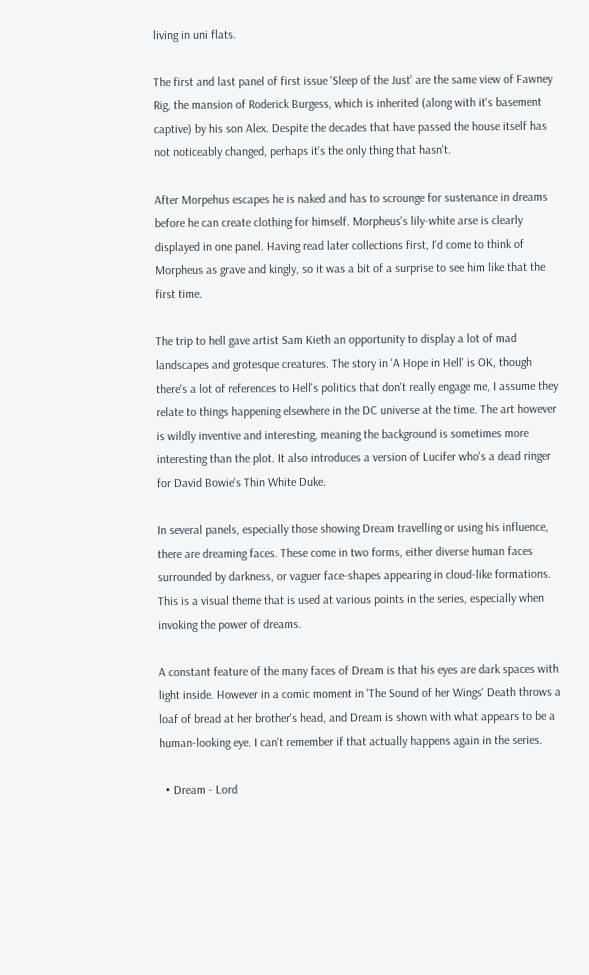living in uni flats.

The first and last panel of first issue 'Sleep of the Just' are the same view of Fawney Rig, the mansion of Roderick Burgess, which is inherited (along with it's basement captive) by his son Alex. Despite the decades that have passed the house itself has not noticeably changed, perhaps it's the only thing that hasn't.

After Morpehus escapes he is naked and has to scrounge for sustenance in dreams before he can create clothing for himself. Morpheus's lily-white arse is clearly displayed in one panel. Having read later collections first, I'd come to think of Morpheus as grave and kingly, so it was a bit of a surprise to see him like that the first time.

The trip to hell gave artist Sam Kieth an opportunity to display a lot of mad landscapes and grotesque creatures. The story in 'A Hope in Hell' is OK, though there's a lot of references to Hell's politics that don't really engage me, I assume they relate to things happening elsewhere in the DC universe at the time. The art however is wildly inventive and interesting, meaning the background is sometimes more interesting than the plot. It also introduces a version of Lucifer who's a dead ringer for David Bowie's Thin White Duke.

In several panels, especially those showing Dream travelling or using his influence, there are dreaming faces. These come in two forms, either diverse human faces surrounded by darkness, or vaguer face-shapes appearing in cloud-like formations. This is a visual theme that is used at various points in the series, especially when invoking the power of dreams.

A constant feature of the many faces of Dream is that his eyes are dark spaces with light inside. However in a comic moment in 'The Sound of her Wings' Death throws a loaf of bread at her brother's head, and Dream is shown with what appears to be a human-looking eye. I can't remember if that actually happens again in the series.

  • Dream - Lord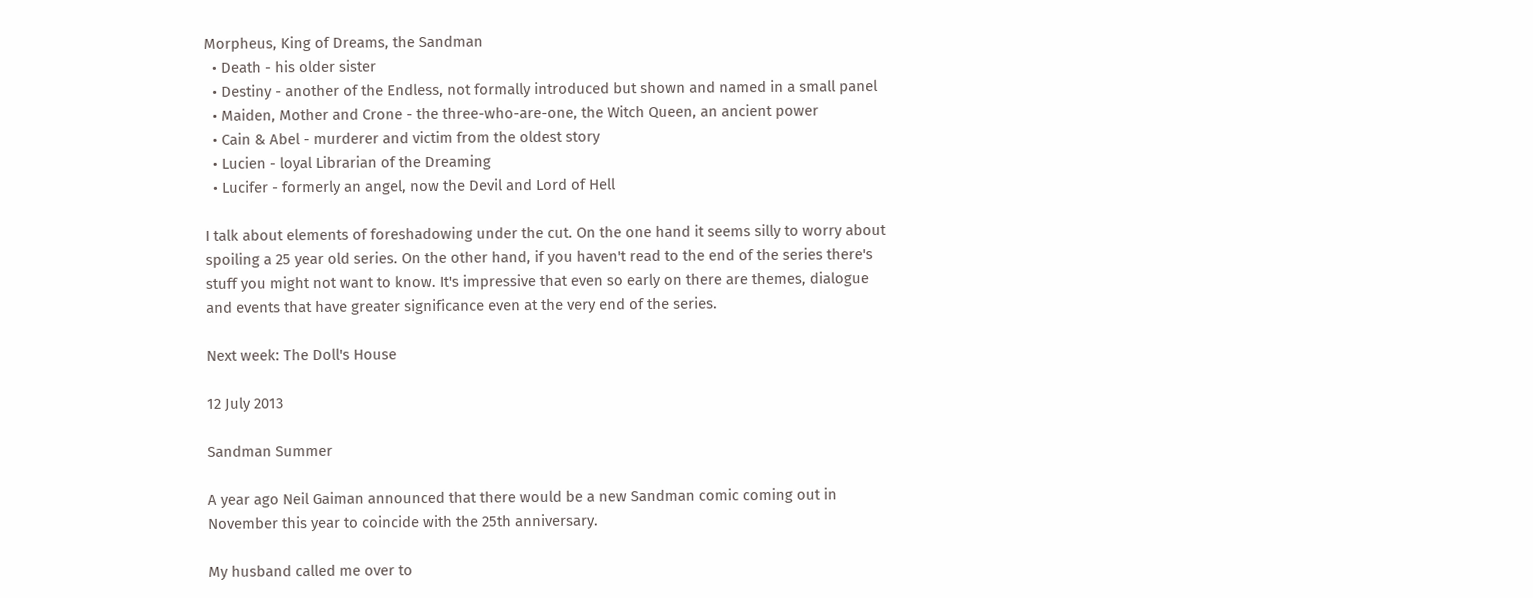Morpheus, King of Dreams, the Sandman
  • Death - his older sister
  • Destiny - another of the Endless, not formally introduced but shown and named in a small panel
  • Maiden, Mother and Crone - the three-who-are-one, the Witch Queen, an ancient power
  • Cain & Abel - murderer and victim from the oldest story
  • Lucien - loyal Librarian of the Dreaming
  • Lucifer - formerly an angel, now the Devil and Lord of Hell

I talk about elements of foreshadowing under the cut. On the one hand it seems silly to worry about spoiling a 25 year old series. On the other hand, if you haven't read to the end of the series there's stuff you might not want to know. It's impressive that even so early on there are themes, dialogue and events that have greater significance even at the very end of the series.

Next week: The Doll's House

12 July 2013

Sandman Summer

A year ago Neil Gaiman announced that there would be a new Sandman comic coming out in November this year to coincide with the 25th anniversary.

My husband called me over to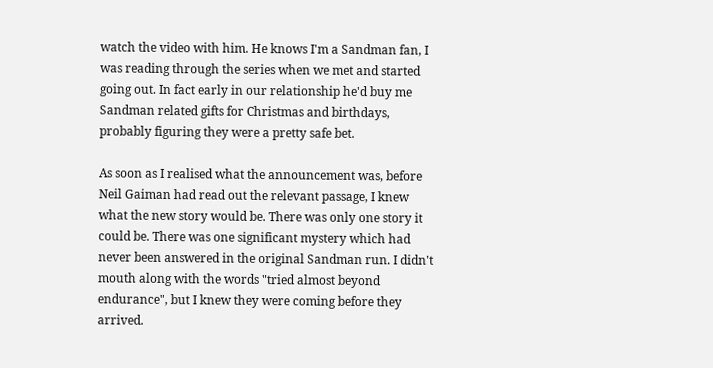watch the video with him. He knows I'm a Sandman fan, I was reading through the series when we met and started going out. In fact early in our relationship he'd buy me Sandman related gifts for Christmas and birthdays, probably figuring they were a pretty safe bet.

As soon as I realised what the announcement was, before Neil Gaiman had read out the relevant passage, I knew what the new story would be. There was only one story it could be. There was one significant mystery which had never been answered in the original Sandman run. I didn't mouth along with the words "tried almost beyond endurance", but I knew they were coming before they arrived.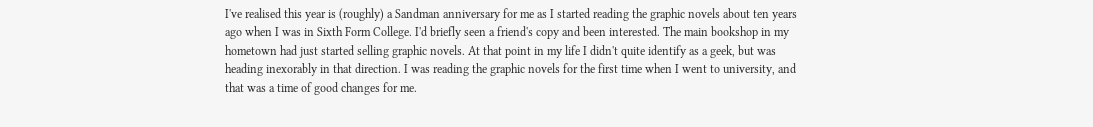I've realised this year is (roughly) a Sandman anniversary for me as I started reading the graphic novels about ten years ago when I was in Sixth Form College. I'd briefly seen a friend's copy and been interested. The main bookshop in my hometown had just started selling graphic novels. At that point in my life I didn't quite identify as a geek, but was heading inexorably in that direction. I was reading the graphic novels for the first time when I went to university, and that was a time of good changes for me.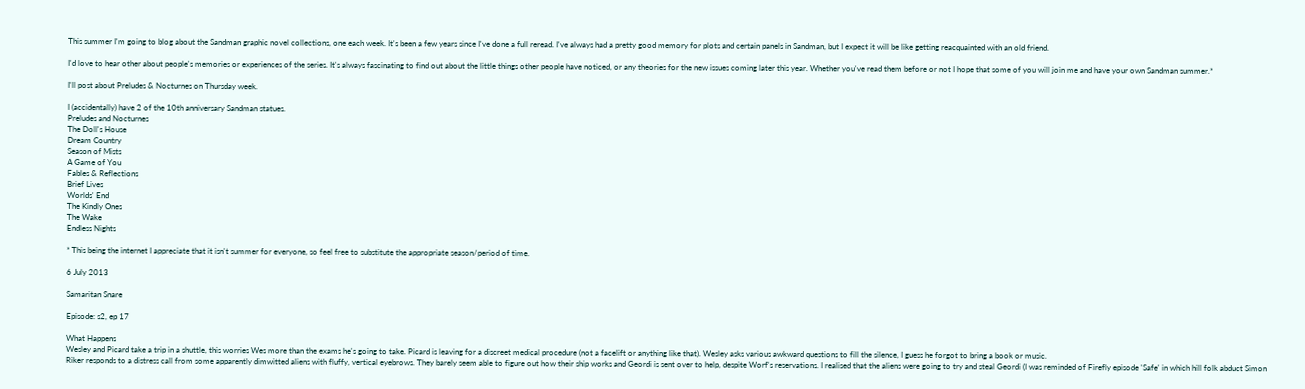This summer I'm going to blog about the Sandman graphic novel collections, one each week. It's been a few years since I've done a full reread. I've always had a pretty good memory for plots and certain panels in Sandman, but I expect it will be like getting reacquainted with an old friend.

I'd love to hear other about people's memories or experiences of the series. It's always fascinating to find out about the little things other people have noticed, or any theories for the new issues coming later this year. Whether you've read them before or not I hope that some of you will join me and have your own Sandman summer.*

I'll post about Preludes & Nocturnes on Thursday week.

I (accidentally) have 2 of the 10th anniversary Sandman statues.
Preludes and Nocturnes
The Doll's House
Dream Country
Season of Mists
A Game of You
Fables & Reflections
Brief Lives
Worlds' End
The Kindly Ones
The Wake
Endless Nights

* This being the internet I appreciate that it isn't summer for everyone, so feel free to substitute the appropriate season/period of time.

6 July 2013

Samaritan Snare

Episode: s2, ep 17

What Happens
Wesley and Picard take a trip in a shuttle, this worries Wes more than the exams he's going to take. Picard is leaving for a discreet medical procedure (not a facelift or anything like that). Wesley asks various awkward questions to fill the silence, I guess he forgot to bring a book or music.
Riker responds to a distress call from some apparently dimwitted aliens with fluffy, vertical eyebrows. They barely seem able to figure out how their ship works and Geordi is sent over to help, despite Worf's reservations. I realised that the aliens were going to try and steal Geordi (I was reminded of Firefly episode 'Safe' in which hill folk abduct Simon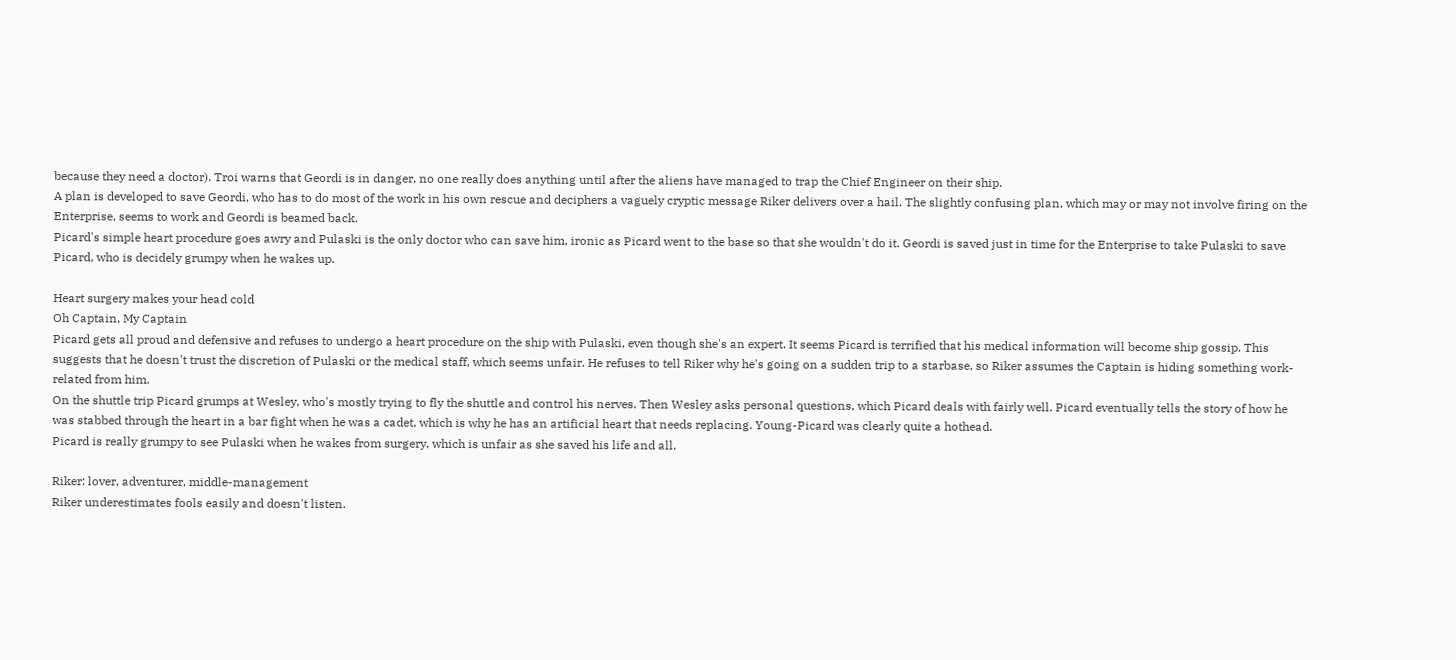because they need a doctor). Troi warns that Geordi is in danger, no one really does anything until after the aliens have managed to trap the Chief Engineer on their ship.
A plan is developed to save Geordi, who has to do most of the work in his own rescue and deciphers a vaguely cryptic message Riker delivers over a hail. The slightly confusing plan, which may or may not involve firing on the Enterprise, seems to work and Geordi is beamed back.
Picard's simple heart procedure goes awry and Pulaski is the only doctor who can save him, ironic as Picard went to the base so that she wouldn't do it. Geordi is saved just in time for the Enterprise to take Pulaski to save Picard, who is decidely grumpy when he wakes up.

Heart surgery makes your head cold
Oh Captain, My Captain
Picard gets all proud and defensive and refuses to undergo a heart procedure on the ship with Pulaski, even though she's an expert. It seems Picard is terrified that his medical information will become ship gossip. This suggests that he doesn't trust the discretion of Pulaski or the medical staff, which seems unfair. He refuses to tell Riker why he's going on a sudden trip to a starbase, so Riker assumes the Captain is hiding something work-related from him.
On the shuttle trip Picard grumps at Wesley, who's mostly trying to fly the shuttle and control his nerves. Then Wesley asks personal questions, which Picard deals with fairly well. Picard eventually tells the story of how he was stabbed through the heart in a bar fight when he was a cadet, which is why he has an artificial heart that needs replacing. Young-Picard was clearly quite a hothead.
Picard is really grumpy to see Pulaski when he wakes from surgery, which is unfair as she saved his life and all.

Riker: lover, adventurer, middle-management
Riker underestimates fools easily and doesn't listen.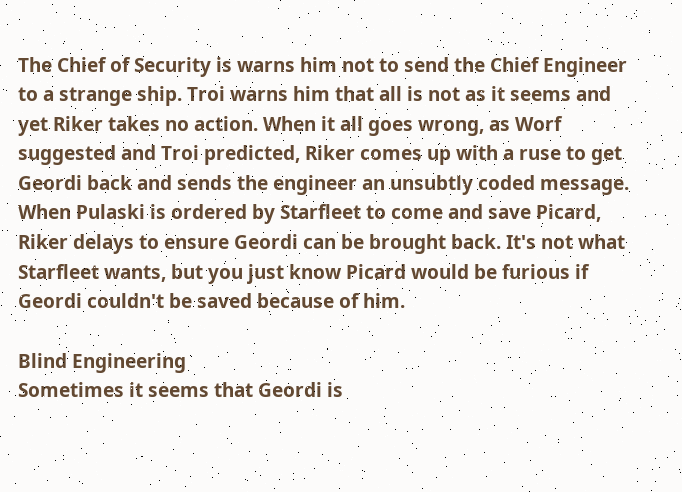The Chief of Security is warns him not to send the Chief Engineer to a strange ship. Troi warns him that all is not as it seems and yet Riker takes no action. When it all goes wrong, as Worf suggested and Troi predicted, Riker comes up with a ruse to get Geordi back and sends the engineer an unsubtly coded message. When Pulaski is ordered by Starfleet to come and save Picard, Riker delays to ensure Geordi can be brought back. It's not what Starfleet wants, but you just know Picard would be furious if Geordi couldn't be saved because of him.

Blind Engineering
Sometimes it seems that Geordi is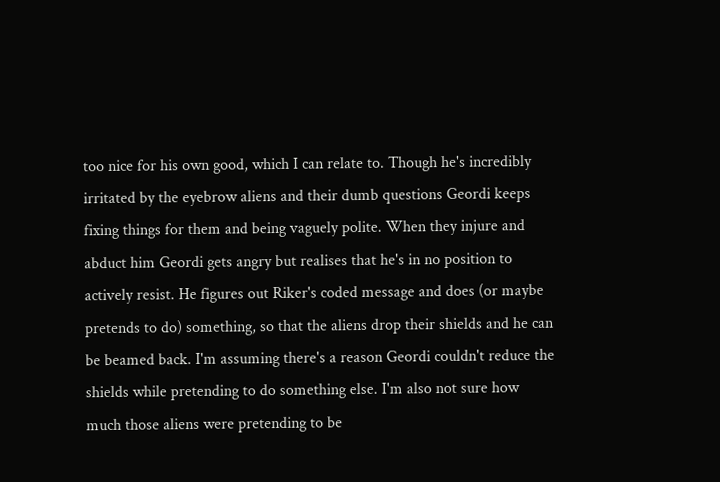too nice for his own good, which I can relate to. Though he's incredibly irritated by the eyebrow aliens and their dumb questions Geordi keeps fixing things for them and being vaguely polite. When they injure and abduct him Geordi gets angry but realises that he's in no position to actively resist. He figures out Riker's coded message and does (or maybe pretends to do) something, so that the aliens drop their shields and he can be beamed back. I'm assuming there's a reason Geordi couldn't reduce the shields while pretending to do something else. I'm also not sure how much those aliens were pretending to be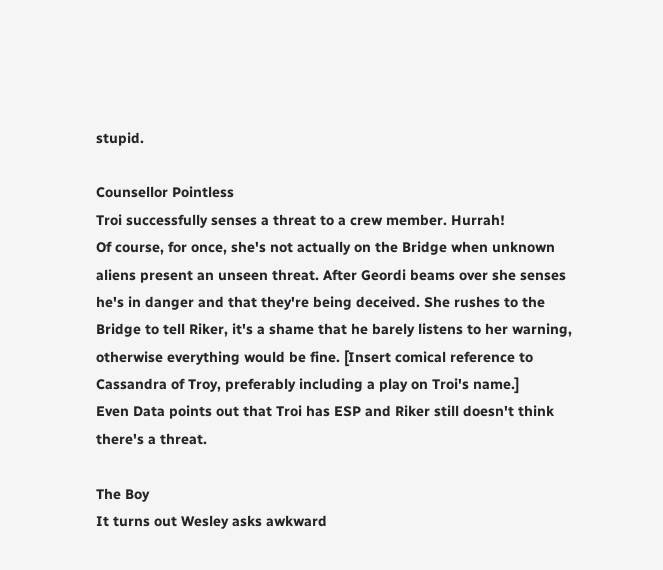stupid.

Counsellor Pointless
Troi successfully senses a threat to a crew member. Hurrah!
Of course, for once, she's not actually on the Bridge when unknown aliens present an unseen threat. After Geordi beams over she senses he's in danger and that they're being deceived. She rushes to the Bridge to tell Riker, it's a shame that he barely listens to her warning, otherwise everything would be fine. [Insert comical reference to Cassandra of Troy, preferably including a play on Troi's name.]
Even Data points out that Troi has ESP and Riker still doesn't think there's a threat.

The Boy
It turns out Wesley asks awkward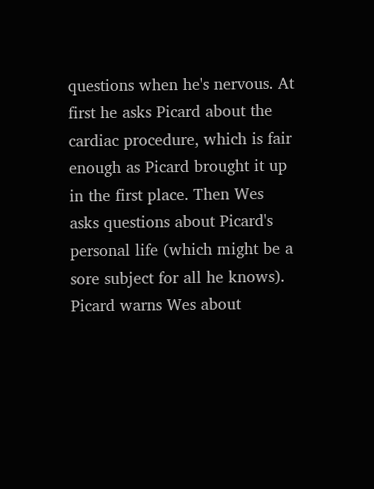questions when he's nervous. At first he asks Picard about the cardiac procedure, which is fair enough as Picard brought it up in the first place. Then Wes asks questions about Picard's personal life (which might be a sore subject for all he knows). Picard warns Wes about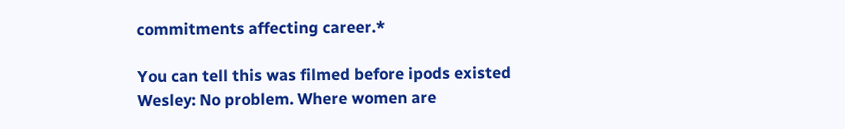commitments affecting career.*

You can tell this was filmed before ipods existed
Wesley: No problem. Where women are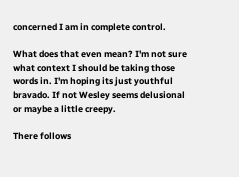concerned I am in complete control.

What does that even mean? I'm not sure what context I should be taking those words in. I'm hoping its just youthful bravado. If not Wesley seems delusional or maybe a little creepy.

There follows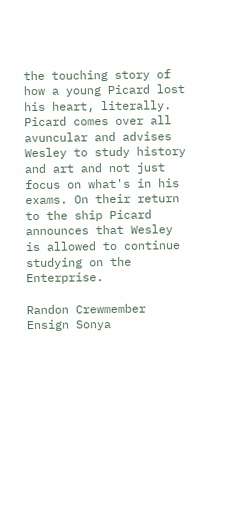the touching story of how a young Picard lost his heart, literally.
Picard comes over all avuncular and advises Wesley to study history and art and not just focus on what's in his exams. On their return to the ship Picard announces that Wesley is allowed to continue studying on the Enterprise.

Randon Crewmember
Ensign Sonya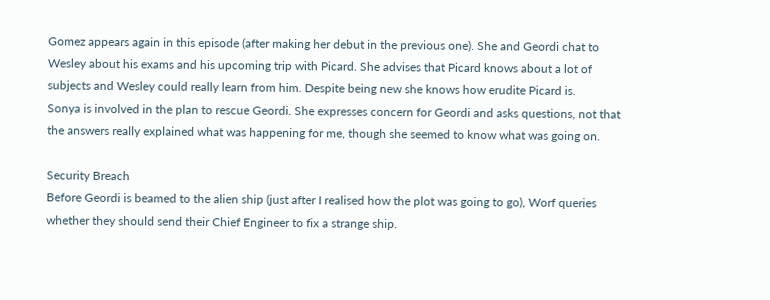Gomez appears again in this episode (after making her debut in the previous one). She and Geordi chat to Wesley about his exams and his upcoming trip with Picard. She advises that Picard knows about a lot of subjects and Wesley could really learn from him. Despite being new she knows how erudite Picard is.
Sonya is involved in the plan to rescue Geordi. She expresses concern for Geordi and asks questions, not that the answers really explained what was happening for me, though she seemed to know what was going on.

Security Breach
Before Geordi is beamed to the alien ship (just after I realised how the plot was going to go), Worf queries whether they should send their Chief Engineer to fix a strange ship.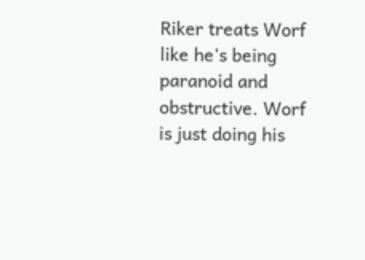Riker treats Worf like he's being paranoid and obstructive. Worf is just doing his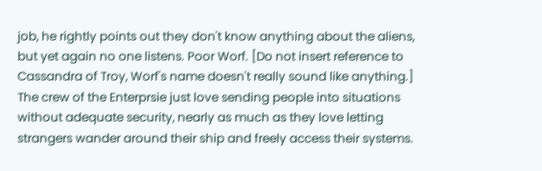job, he rightly points out they don't know anything about the aliens, but yet again no one listens. Poor Worf. [Do not insert reference to Cassandra of Troy, Worf's name doesn't really sound like anything.]
The crew of the Enterprsie just love sending people into situations without adequate security, nearly as much as they love letting strangers wander around their ship and freely access their systems.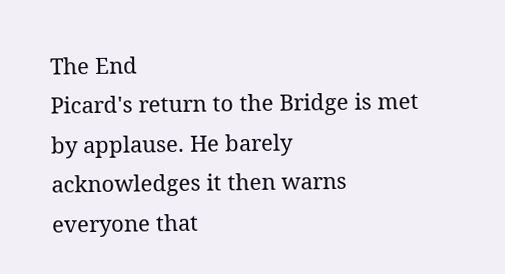The End
Picard's return to the Bridge is met by applause. He barely acknowledges it then warns everyone that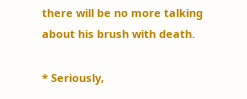there will be no more talking about his brush with death.

* Seriously,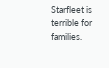Starfleet is terrible for families.